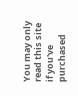You may only read this site if you've purchased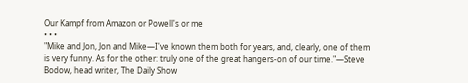Our Kampf from Amazon or Powell's or me
• • •
"Mike and Jon, Jon and Mike—I've known them both for years, and, clearly, one of them is very funny. As for the other: truly one of the great hangers-on of our time."—Steve Bodow, head writer, The Daily Show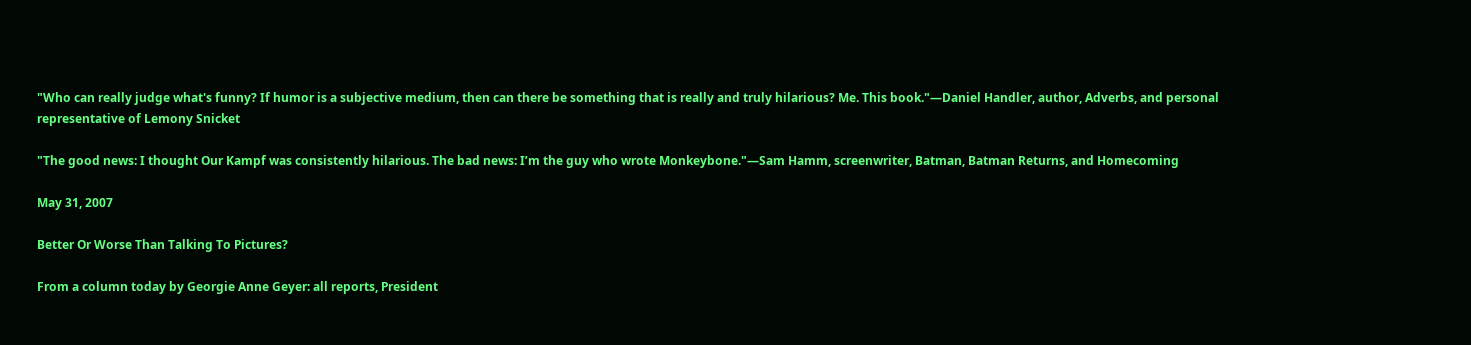"Who can really judge what's funny? If humor is a subjective medium, then can there be something that is really and truly hilarious? Me. This book."—Daniel Handler, author, Adverbs, and personal representative of Lemony Snicket

"The good news: I thought Our Kampf was consistently hilarious. The bad news: I’m the guy who wrote Monkeybone."—Sam Hamm, screenwriter, Batman, Batman Returns, and Homecoming

May 31, 2007

Better Or Worse Than Talking To Pictures?

From a column today by Georgie Anne Geyer: all reports, President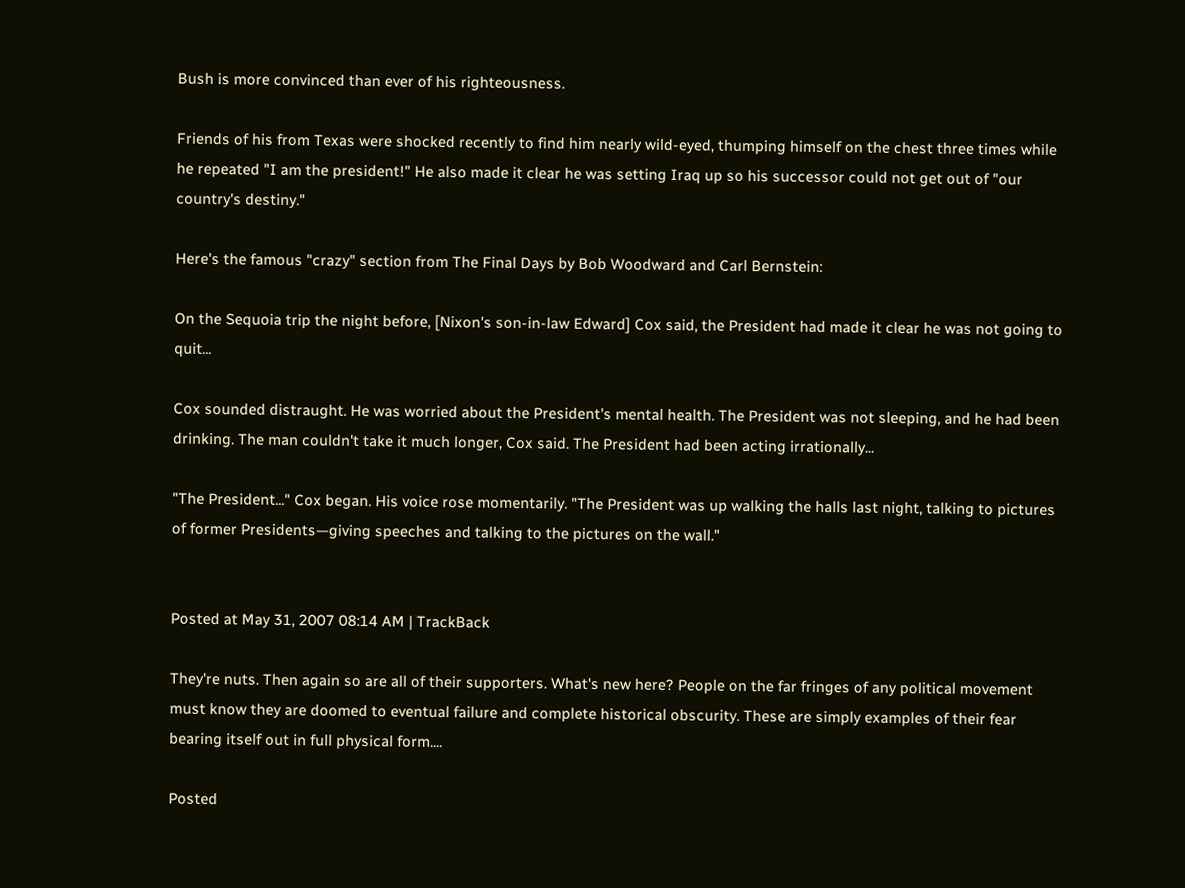Bush is more convinced than ever of his righteousness.

Friends of his from Texas were shocked recently to find him nearly wild-eyed, thumping himself on the chest three times while he repeated "I am the president!" He also made it clear he was setting Iraq up so his successor could not get out of "our country's destiny."

Here's the famous "crazy" section from The Final Days by Bob Woodward and Carl Bernstein:

On the Sequoia trip the night before, [Nixon's son-in-law Edward] Cox said, the President had made it clear he was not going to quit...

Cox sounded distraught. He was worried about the President's mental health. The President was not sleeping, and he had been drinking. The man couldn't take it much longer, Cox said. The President had been acting irrationally...

"The President..." Cox began. His voice rose momentarily. "The President was up walking the halls last night, talking to pictures of former Presidents—giving speeches and talking to the pictures on the wall."


Posted at May 31, 2007 08:14 AM | TrackBack

They're nuts. Then again so are all of their supporters. What's new here? People on the far fringes of any political movement must know they are doomed to eventual failure and complete historical obscurity. These are simply examples of their fear bearing itself out in full physical form....

Posted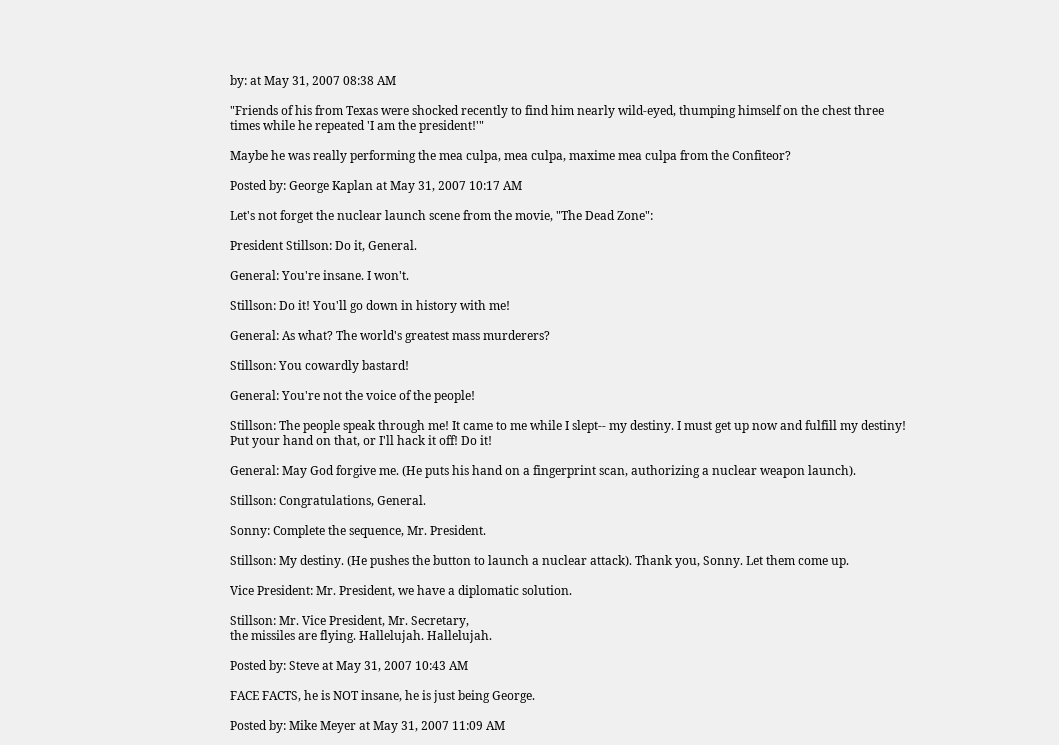by: at May 31, 2007 08:38 AM

"Friends of his from Texas were shocked recently to find him nearly wild-eyed, thumping himself on the chest three times while he repeated 'I am the president!'"

Maybe he was really performing the mea culpa, mea culpa, maxime mea culpa from the Confiteor?

Posted by: George Kaplan at May 31, 2007 10:17 AM

Let's not forget the nuclear launch scene from the movie, "The Dead Zone":

President Stillson: Do it, General.

General: You're insane. I won't.

Stillson: Do it! You'll go down in history with me!

General: As what? The world's greatest mass murderers?

Stillson: You cowardly bastard!

General: You're not the voice of the people!

Stillson: The people speak through me! It came to me while I slept-- my destiny. I must get up now and fulfill my destiny! Put your hand on that, or I'll hack it off! Do it!

General: May God forgive me. (He puts his hand on a fingerprint scan, authorizing a nuclear weapon launch).

Stillson: Congratulations, General.

Sonny: Complete the sequence, Mr. President.

Stillson: My destiny. (He pushes the button to launch a nuclear attack). Thank you, Sonny. Let them come up.

Vice President: Mr. President, we have a diplomatic solution.

Stillson: Mr. Vice President, Mr. Secretary,
the missiles are flying. Hallelujah. Hallelujah.

Posted by: Steve at May 31, 2007 10:43 AM

FACE FACTS, he is NOT insane, he is just being George.

Posted by: Mike Meyer at May 31, 2007 11:09 AM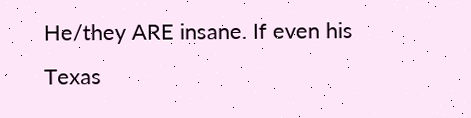He/they ARE insane. If even his Texas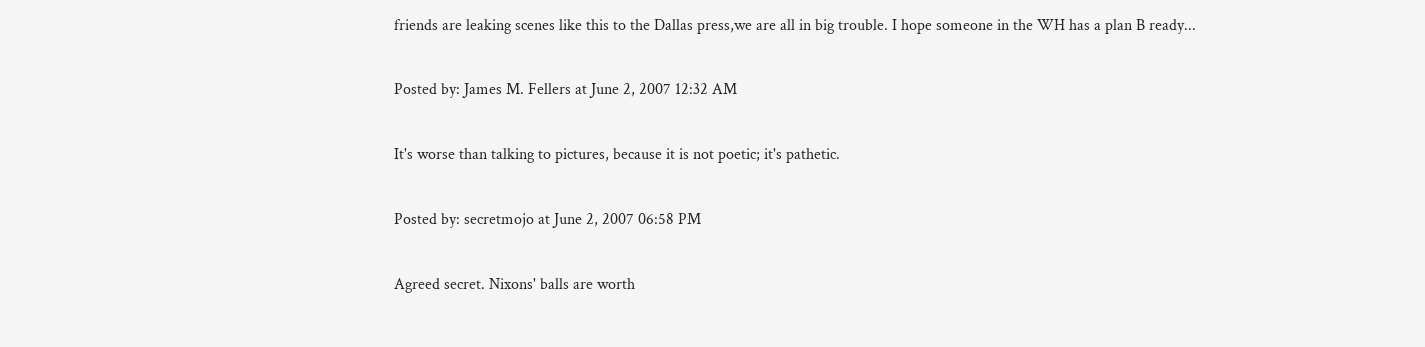friends are leaking scenes like this to the Dallas press,we are all in big trouble. I hope someone in the WH has a plan B ready...

Posted by: James M. Fellers at June 2, 2007 12:32 AM

It's worse than talking to pictures, because it is not poetic; it's pathetic.

Posted by: secretmojo at June 2, 2007 06:58 PM

Agreed secret. Nixons' balls are worth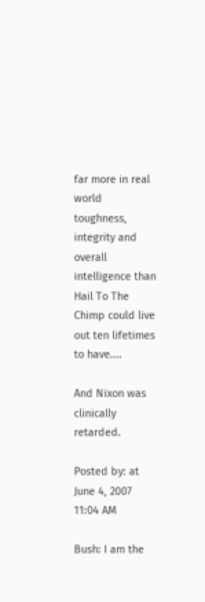far more in real world toughness, integrity and overall intelligence than Hail To The Chimp could live out ten lifetimes to have....

And Nixon was clinically retarded.

Posted by: at June 4, 2007 11:04 AM

Bush: I am the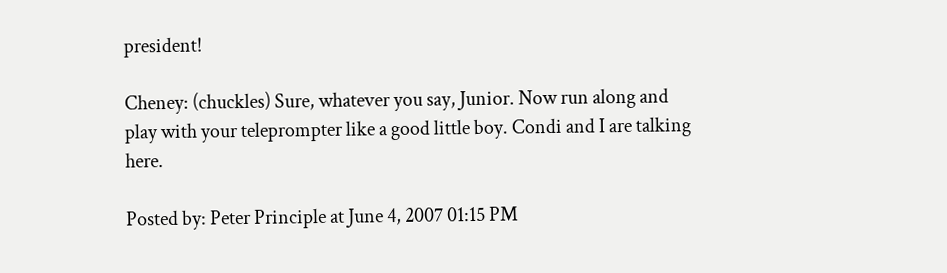president!

Cheney: (chuckles) Sure, whatever you say, Junior. Now run along and play with your teleprompter like a good little boy. Condi and I are talking here.

Posted by: Peter Principle at June 4, 2007 01:15 PM